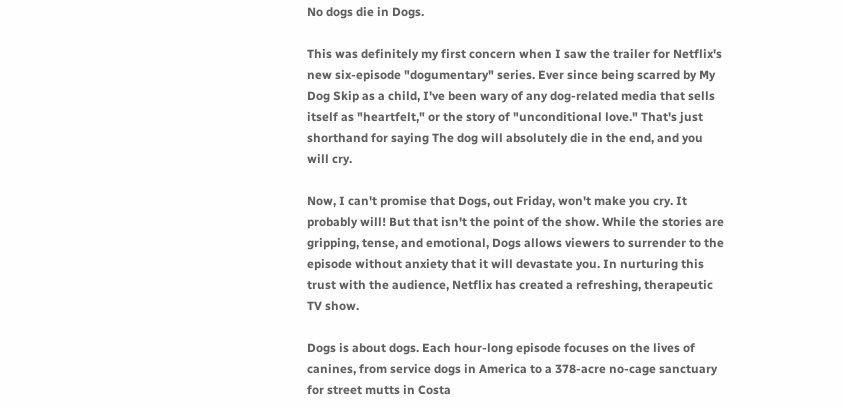No dogs die in Dogs.

This was definitely my first concern when I saw the trailer for Netflix's new six-episode "dogumentary" series. Ever since being scarred by My Dog Skip as a child, I've been wary of any dog-related media that sells itself as "heartfelt," or the story of "unconditional love." That's just shorthand for saying The dog will absolutely die in the end, and you will cry.

Now, I can't promise that Dogs, out Friday, won't make you cry. It probably will! But that isn't the point of the show. While the stories are gripping, tense, and emotional, Dogs allows viewers to surrender to the episode without anxiety that it will devastate you. In nurturing this trust with the audience, Netflix has created a refreshing, therapeutic TV show.

Dogs is about dogs. Each hour-long episode focuses on the lives of canines, from service dogs in America to a 378-acre no-cage sanctuary for street mutts in Costa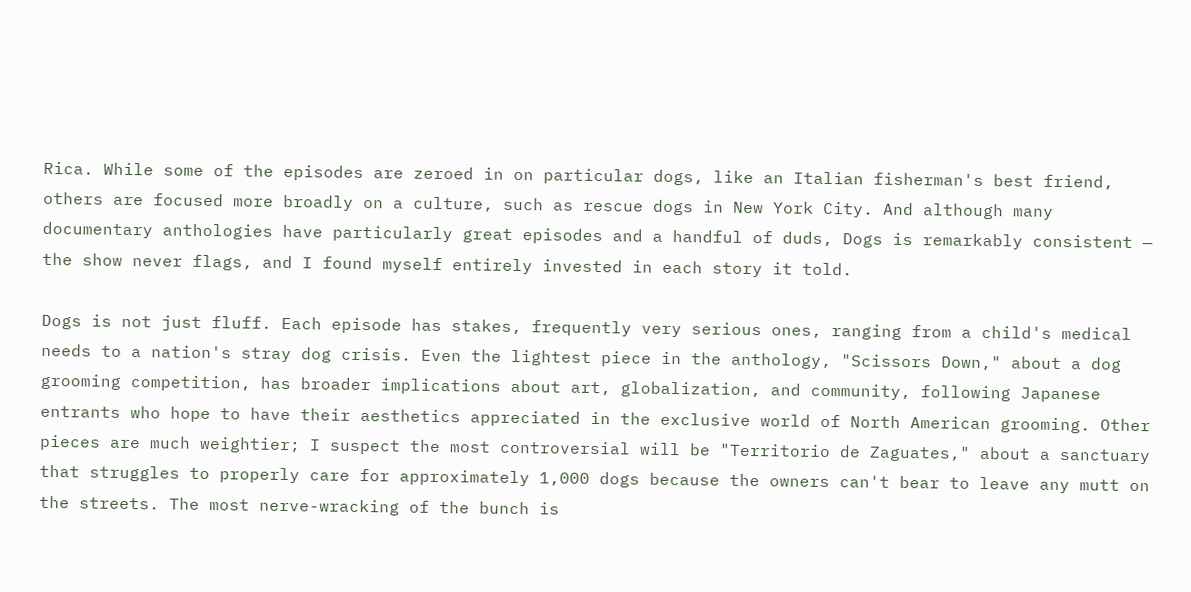Rica. While some of the episodes are zeroed in on particular dogs, like an Italian fisherman's best friend, others are focused more broadly on a culture, such as rescue dogs in New York City. And although many documentary anthologies have particularly great episodes and a handful of duds, Dogs is remarkably consistent — the show never flags, and I found myself entirely invested in each story it told.

Dogs is not just fluff. Each episode has stakes, frequently very serious ones, ranging from a child's medical needs to a nation's stray dog crisis. Even the lightest piece in the anthology, "Scissors Down," about a dog grooming competition, has broader implications about art, globalization, and community, following Japanese entrants who hope to have their aesthetics appreciated in the exclusive world of North American grooming. Other pieces are much weightier; I suspect the most controversial will be "Territorio de Zaguates," about a sanctuary that struggles to properly care for approximately 1,000 dogs because the owners can't bear to leave any mutt on the streets. The most nerve-wracking of the bunch is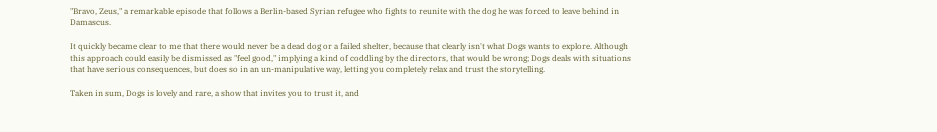"Bravo, Zeus," a remarkable episode that follows a Berlin-based Syrian refugee who fights to reunite with the dog he was forced to leave behind in Damascus.

It quickly became clear to me that there would never be a dead dog or a failed shelter, because that clearly isn't what Dogs wants to explore. Although this approach could easily be dismissed as "feel good," implying a kind of coddling by the directors, that would be wrong; Dogs deals with situations that have serious consequences, but does so in an un-manipulative way, letting you completely relax and trust the storytelling.

Taken in sum, Dogs is lovely and rare, a show that invites you to trust it, and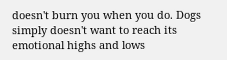doesn't burn you when you do. Dogs simply doesn't want to reach its emotional highs and lows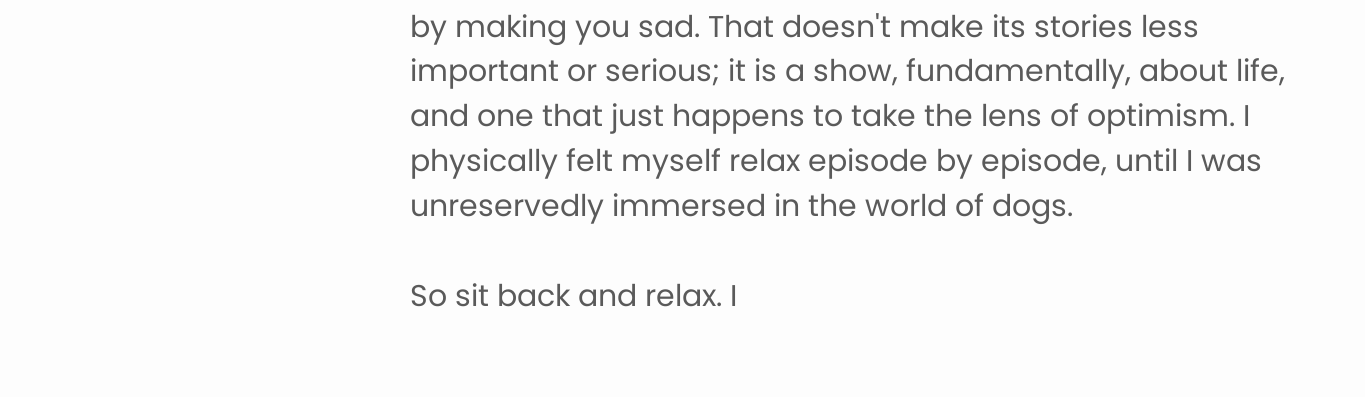by making you sad. That doesn't make its stories less important or serious; it is a show, fundamentally, about life, and one that just happens to take the lens of optimism. I physically felt myself relax episode by episode, until I was unreservedly immersed in the world of dogs.

So sit back and relax. I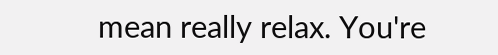mean really relax. You're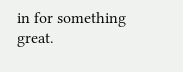in for something great.